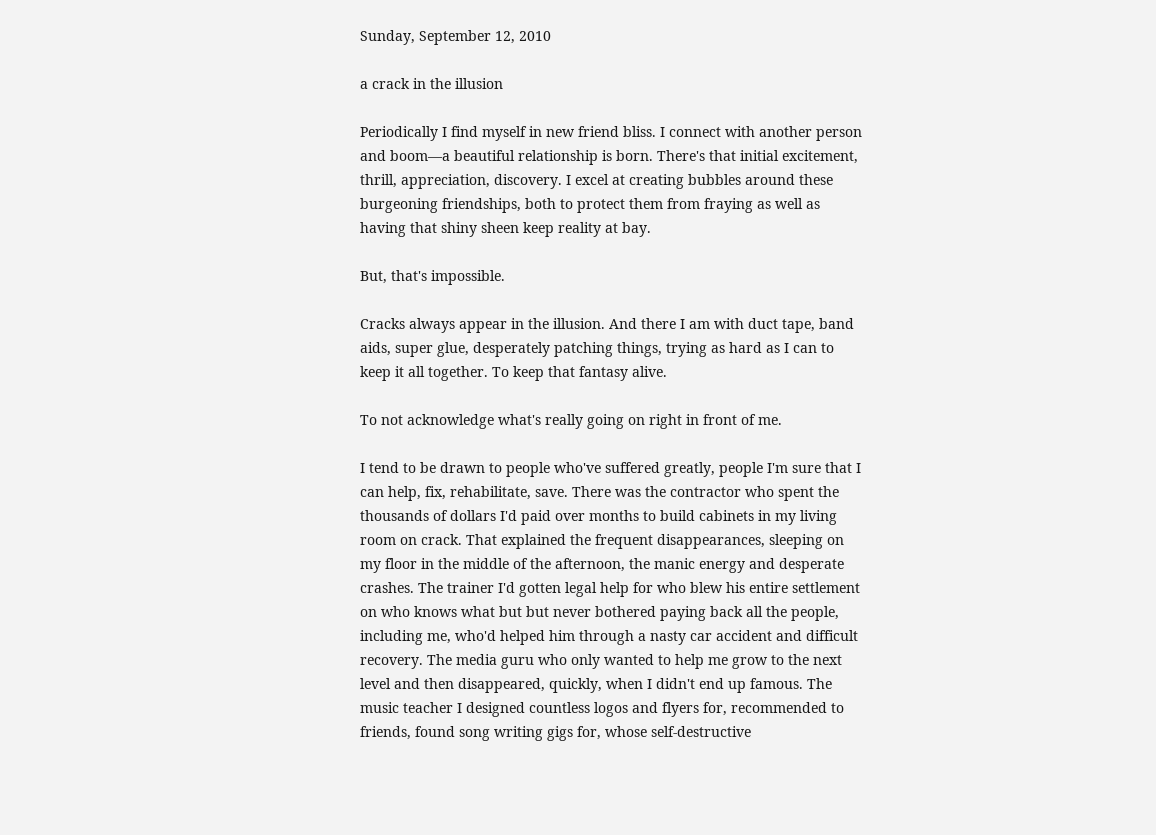Sunday, September 12, 2010

a crack in the illusion

Periodically I find myself in new friend bliss. I connect with another person and boom—a beautiful relationship is born. There's that initial excitement, thrill, appreciation, discovery. I excel at creating bubbles around these burgeoning friendships, both to protect them from fraying as well as having that shiny sheen keep reality at bay.

But, that's impossible.

Cracks always appear in the illusion. And there I am with duct tape, band aids, super glue, desperately patching things, trying as hard as I can to keep it all together. To keep that fantasy alive.

To not acknowledge what's really going on right in front of me.

I tend to be drawn to people who've suffered greatly, people I'm sure that I can help, fix, rehabilitate, save. There was the contractor who spent the thousands of dollars I'd paid over months to build cabinets in my living room on crack. That explained the frequent disappearances, sleeping on my floor in the middle of the afternoon, the manic energy and desperate crashes. The trainer I'd gotten legal help for who blew his entire settlement on who knows what but but never bothered paying back all the people, including me, who'd helped him through a nasty car accident and difficult recovery. The media guru who only wanted to help me grow to the next level and then disappeared, quickly, when I didn't end up famous. The music teacher I designed countless logos and flyers for, recommended to friends, found song writing gigs for, whose self-destructive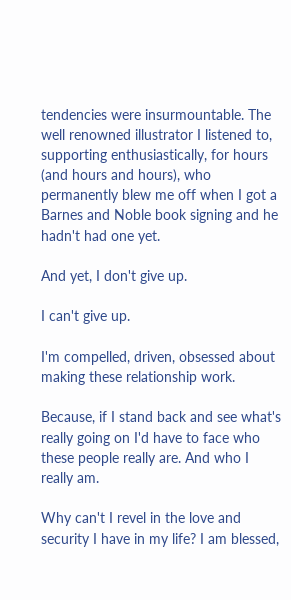tendencies were insurmountable. The well renowned illustrator I listened to, supporting enthusiastically, for hours (and hours and hours), who permanently blew me off when I got a Barnes and Noble book signing and he hadn't had one yet.

And yet, I don't give up.

I can't give up.

I'm compelled, driven, obsessed about making these relationship work.

Because, if I stand back and see what's really going on I'd have to face who these people really are. And who I really am.

Why can't I revel in the love and security I have in my life? I am blessed,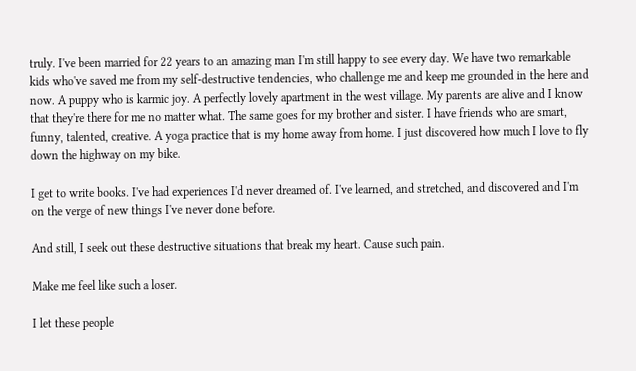truly. I've been married for 22 years to an amazing man I'm still happy to see every day. We have two remarkable kids who've saved me from my self-destructive tendencies, who challenge me and keep me grounded in the here and now. A puppy who is karmic joy. A perfectly lovely apartment in the west village. My parents are alive and I know that they're there for me no matter what. The same goes for my brother and sister. I have friends who are smart, funny, talented, creative. A yoga practice that is my home away from home. I just discovered how much I love to fly down the highway on my bike.

I get to write books. I've had experiences I'd never dreamed of. I've learned, and stretched, and discovered and I'm on the verge of new things I've never done before.

And still, I seek out these destructive situations that break my heart. Cause such pain.

Make me feel like such a loser.

I let these people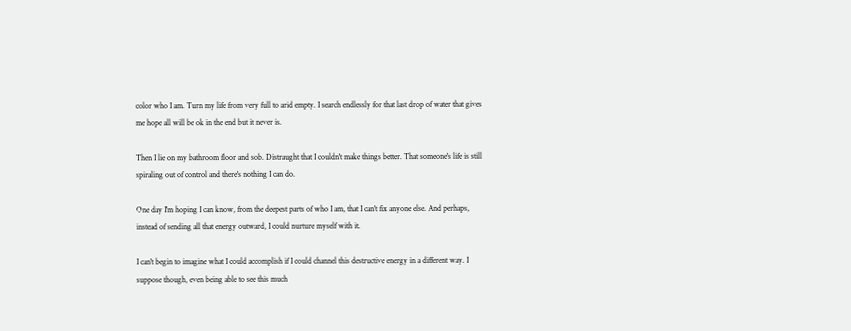color who I am. Turn my life from very full to arid empty. I search endlessly for that last drop of water that gives me hope all will be ok in the end but it never is.

Then I lie on my bathroom floor and sob. Distraught that I couldn't make things better. That someone's life is still spiraling out of control and there's nothing I can do.

One day I'm hoping I can know, from the deepest parts of who I am, that I can't fix anyone else. And perhaps, instead of sending all that energy outward, I could nurture myself with it.

I can't begin to imagine what I could accomplish if I could channel this destructive energy in a different way. I suppose though, even being able to see this much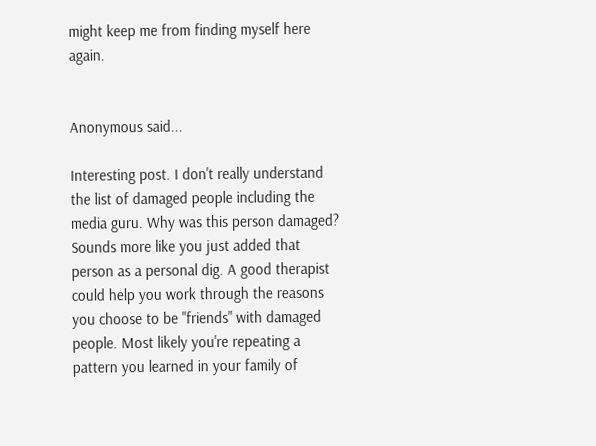might keep me from finding myself here again.


Anonymous said...

Interesting post. I don't really understand the list of damaged people including the media guru. Why was this person damaged? Sounds more like you just added that person as a personal dig. A good therapist could help you work through the reasons you choose to be "friends" with damaged people. Most likely you're repeating a pattern you learned in your family of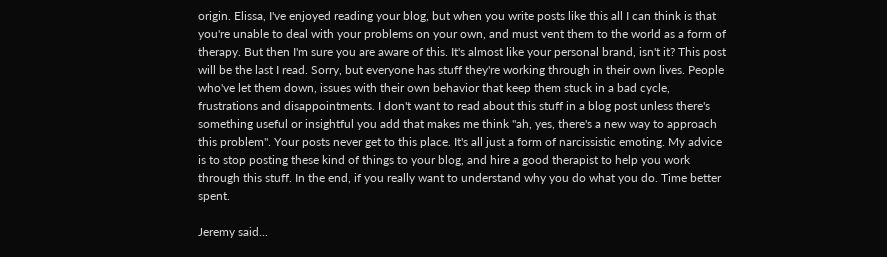origin. Elissa, I've enjoyed reading your blog, but when you write posts like this all I can think is that you're unable to deal with your problems on your own, and must vent them to the world as a form of therapy. But then I'm sure you are aware of this. It's almost like your personal brand, isn't it? This post will be the last I read. Sorry, but everyone has stuff they're working through in their own lives. People who've let them down, issues with their own behavior that keep them stuck in a bad cycle, frustrations and disappointments. I don't want to read about this stuff in a blog post unless there's something useful or insightful you add that makes me think "ah, yes, there's a new way to approach this problem". Your posts never get to this place. It's all just a form of narcissistic emoting. My advice is to stop posting these kind of things to your blog, and hire a good therapist to help you work through this stuff. In the end, if you really want to understand why you do what you do. Time better spent.

Jeremy said...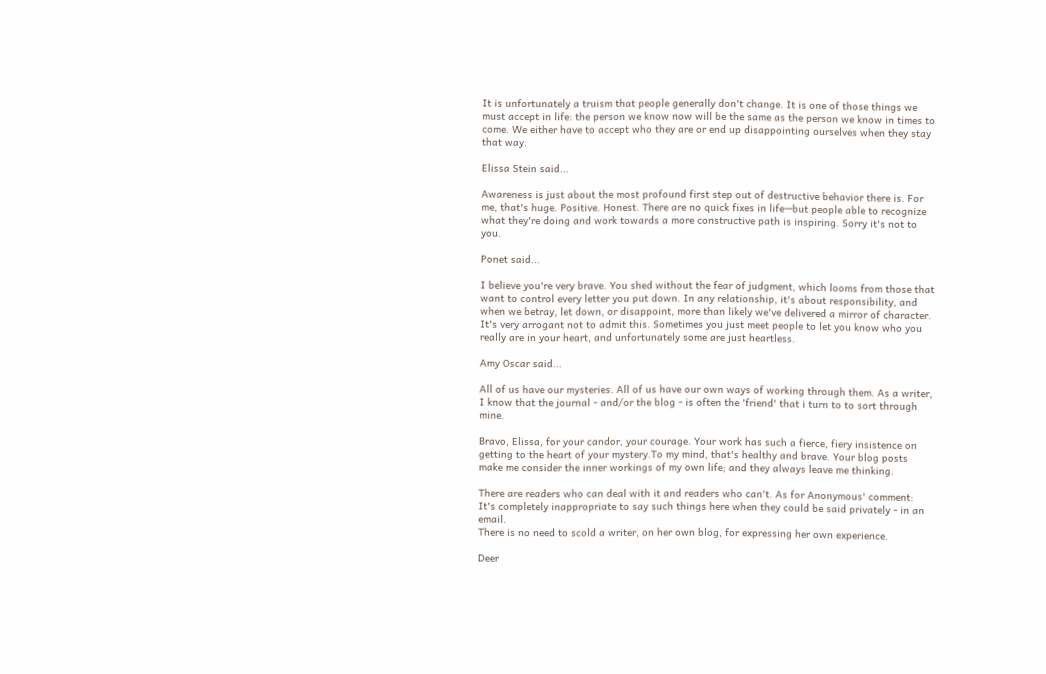It is unfortunately a truism that people generally don't change. It is one of those things we must accept in life: the person we know now will be the same as the person we know in times to come. We either have to accept who they are or end up disappointing ourselves when they stay that way.

Elissa Stein said...

Awareness is just about the most profound first step out of destructive behavior there is. For me, that's huge. Positive. Honest. There are no quick fixes in life—but people able to recognize what they're doing and work towards a more constructive path is inspiring. Sorry it's not to you.

Ponet said...

I believe you're very brave. You shed without the fear of judgment, which looms from those that want to control every letter you put down. In any relationship, it's about responsibility, and when we betray, let down, or disappoint, more than likely we've delivered a mirror of character. It's very arrogant not to admit this. Sometimes you just meet people to let you know who you really are in your heart, and unfortunately some are just heartless.

Amy Oscar said...

All of us have our mysteries. All of us have our own ways of working through them. As a writer, I know that the journal - and/or the blog - is often the 'friend' that i turn to to sort through mine.

Bravo, Elissa, for your candor, your courage. Your work has such a fierce, fiery insistence on getting to the heart of your mystery.To my mind, that's healthy and brave. Your blog posts make me consider the inner workings of my own life; and they always leave me thinking.

There are readers who can deal with it and readers who can't. As for Anonymous' comment: It's completely inappropriate to say such things here when they could be said privately - in an email.
There is no need to scold a writer, on her own blog, for expressing her own experience.

Deer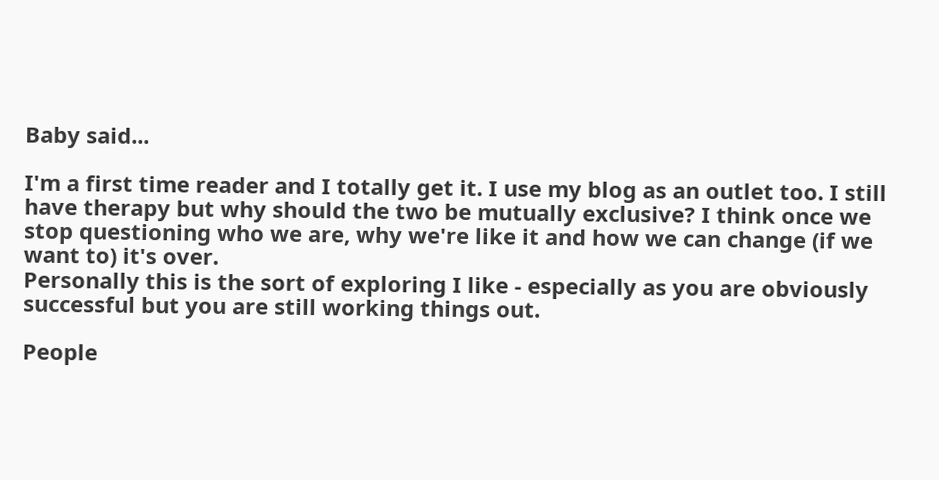Baby said...

I'm a first time reader and I totally get it. I use my blog as an outlet too. I still have therapy but why should the two be mutually exclusive? I think once we stop questioning who we are, why we're like it and how we can change (if we want to) it's over.
Personally this is the sort of exploring I like - especially as you are obviously successful but you are still working things out.

People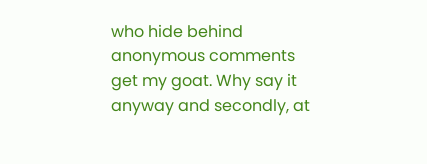who hide behind anonymous comments get my goat. Why say it anyway and secondly, at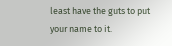least have the guts to put your name to it.